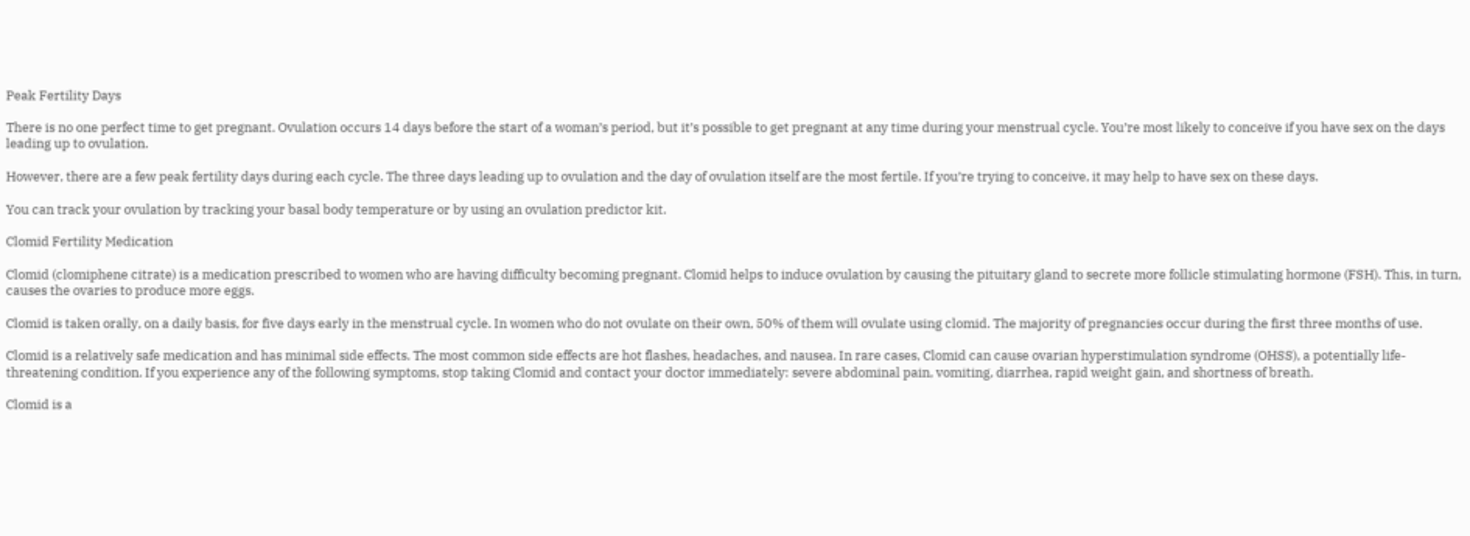Peak Fertility Days

There is no one perfect time to get pregnant. Ovulation occurs 14 days before the start of a woman’s period, but it’s possible to get pregnant at any time during your menstrual cycle. You’re most likely to conceive if you have sex on the days leading up to ovulation.

However, there are a few peak fertility days during each cycle. The three days leading up to ovulation and the day of ovulation itself are the most fertile. If you’re trying to conceive, it may help to have sex on these days.

You can track your ovulation by tracking your basal body temperature or by using an ovulation predictor kit.

Clomid Fertility Medication

Clomid (clomiphene citrate) is a medication prescribed to women who are having difficulty becoming pregnant. Clomid helps to induce ovulation by causing the pituitary gland to secrete more follicle stimulating hormone (FSH). This, in turn, causes the ovaries to produce more eggs.

Clomid is taken orally, on a daily basis, for five days early in the menstrual cycle. In women who do not ovulate on their own, 50% of them will ovulate using clomid. The majority of pregnancies occur during the first three months of use.

Clomid is a relatively safe medication and has minimal side effects. The most common side effects are hot flashes, headaches, and nausea. In rare cases, Clomid can cause ovarian hyperstimulation syndrome (OHSS), a potentially life-threatening condition. If you experience any of the following symptoms, stop taking Clomid and contact your doctor immediately: severe abdominal pain, vomiting, diarrhea, rapid weight gain, and shortness of breath.

Clomid is a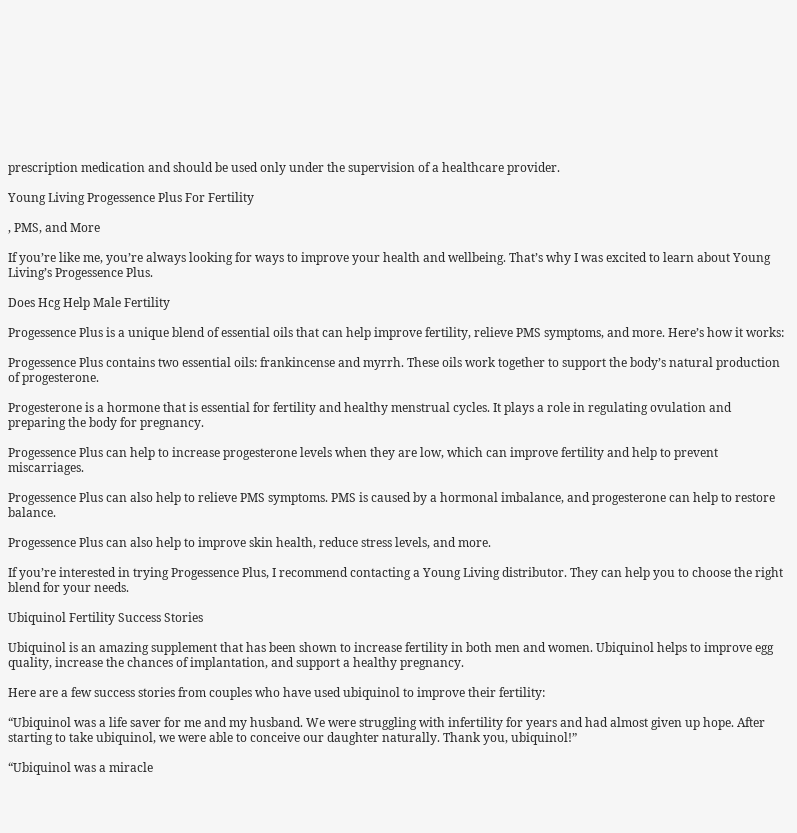prescription medication and should be used only under the supervision of a healthcare provider.

Young Living Progessence Plus For Fertility

, PMS, and More

If you’re like me, you’re always looking for ways to improve your health and wellbeing. That’s why I was excited to learn about Young Living’s Progessence Plus.

Does Hcg Help Male Fertility

Progessence Plus is a unique blend of essential oils that can help improve fertility, relieve PMS symptoms, and more. Here’s how it works:

Progessence Plus contains two essential oils: frankincense and myrrh. These oils work together to support the body’s natural production of progesterone.

Progesterone is a hormone that is essential for fertility and healthy menstrual cycles. It plays a role in regulating ovulation and preparing the body for pregnancy.

Progessence Plus can help to increase progesterone levels when they are low, which can improve fertility and help to prevent miscarriages.

Progessence Plus can also help to relieve PMS symptoms. PMS is caused by a hormonal imbalance, and progesterone can help to restore balance.

Progessence Plus can also help to improve skin health, reduce stress levels, and more.

If you’re interested in trying Progessence Plus, I recommend contacting a Young Living distributor. They can help you to choose the right blend for your needs.

Ubiquinol Fertility Success Stories

Ubiquinol is an amazing supplement that has been shown to increase fertility in both men and women. Ubiquinol helps to improve egg quality, increase the chances of implantation, and support a healthy pregnancy.

Here are a few success stories from couples who have used ubiquinol to improve their fertility:

“Ubiquinol was a life saver for me and my husband. We were struggling with infertility for years and had almost given up hope. After starting to take ubiquinol, we were able to conceive our daughter naturally. Thank you, ubiquinol!”

“Ubiquinol was a miracle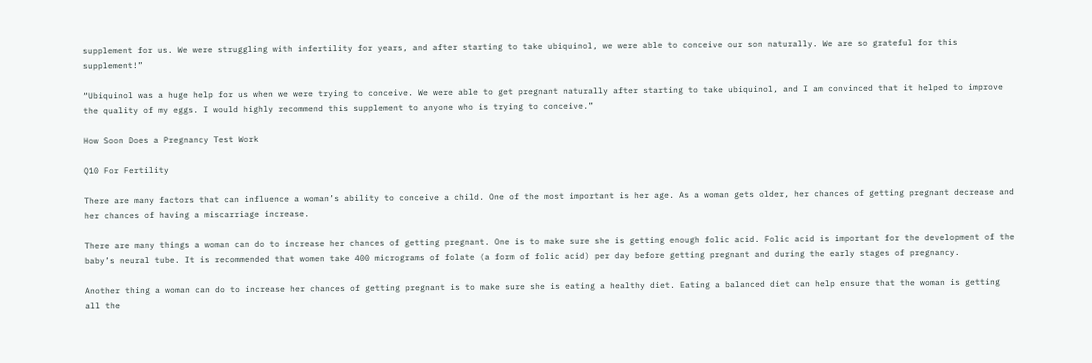supplement for us. We were struggling with infertility for years, and after starting to take ubiquinol, we were able to conceive our son naturally. We are so grateful for this supplement!”

“Ubiquinol was a huge help for us when we were trying to conceive. We were able to get pregnant naturally after starting to take ubiquinol, and I am convinced that it helped to improve the quality of my eggs. I would highly recommend this supplement to anyone who is trying to conceive.”

How Soon Does a Pregnancy Test Work

Q10 For Fertility

There are many factors that can influence a woman’s ability to conceive a child. One of the most important is her age. As a woman gets older, her chances of getting pregnant decrease and her chances of having a miscarriage increase.

There are many things a woman can do to increase her chances of getting pregnant. One is to make sure she is getting enough folic acid. Folic acid is important for the development of the baby’s neural tube. It is recommended that women take 400 micrograms of folate (a form of folic acid) per day before getting pregnant and during the early stages of pregnancy.

Another thing a woman can do to increase her chances of getting pregnant is to make sure she is eating a healthy diet. Eating a balanced diet can help ensure that the woman is getting all the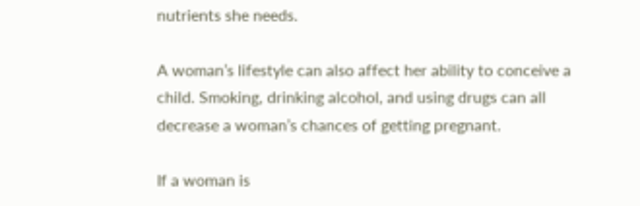nutrients she needs.

A woman’s lifestyle can also affect her ability to conceive a child. Smoking, drinking alcohol, and using drugs can all decrease a woman’s chances of getting pregnant.

If a woman is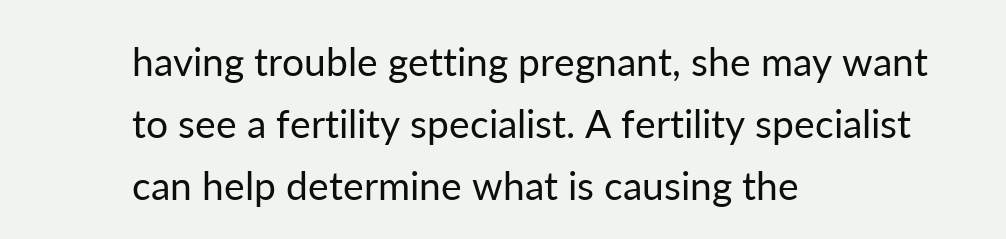having trouble getting pregnant, she may want to see a fertility specialist. A fertility specialist can help determine what is causing the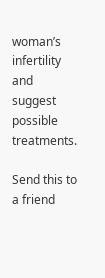woman’s infertility and suggest possible treatments.

Send this to a friend